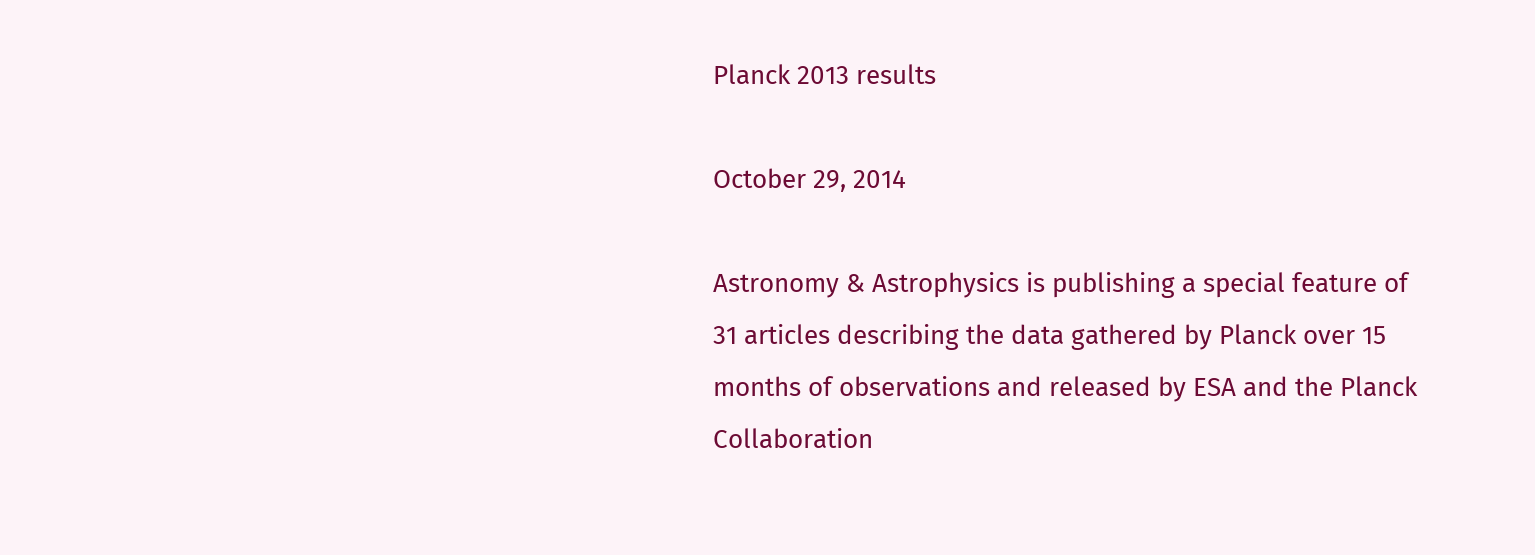Planck 2013 results

October 29, 2014

Astronomy & Astrophysics is publishing a special feature of 31 articles describing the data gathered by Planck over 15 months of observations and released by ESA and the Planck Collaboration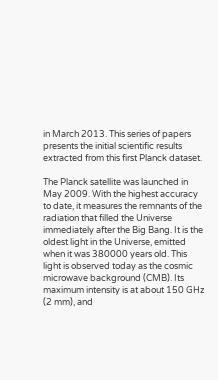in March 2013. This series of papers presents the initial scientific results extracted from this first Planck dataset.

The Planck satellite was launched in May 2009. With the highest accuracy to date, it measures the remnants of the radiation that filled the Universe immediately after the Big Bang. It is the oldest light in the Universe, emitted when it was 380000 years old. This light is observed today as the cosmic microwave background (CMB). Its maximum intensity is at about 150 GHz (2 mm), and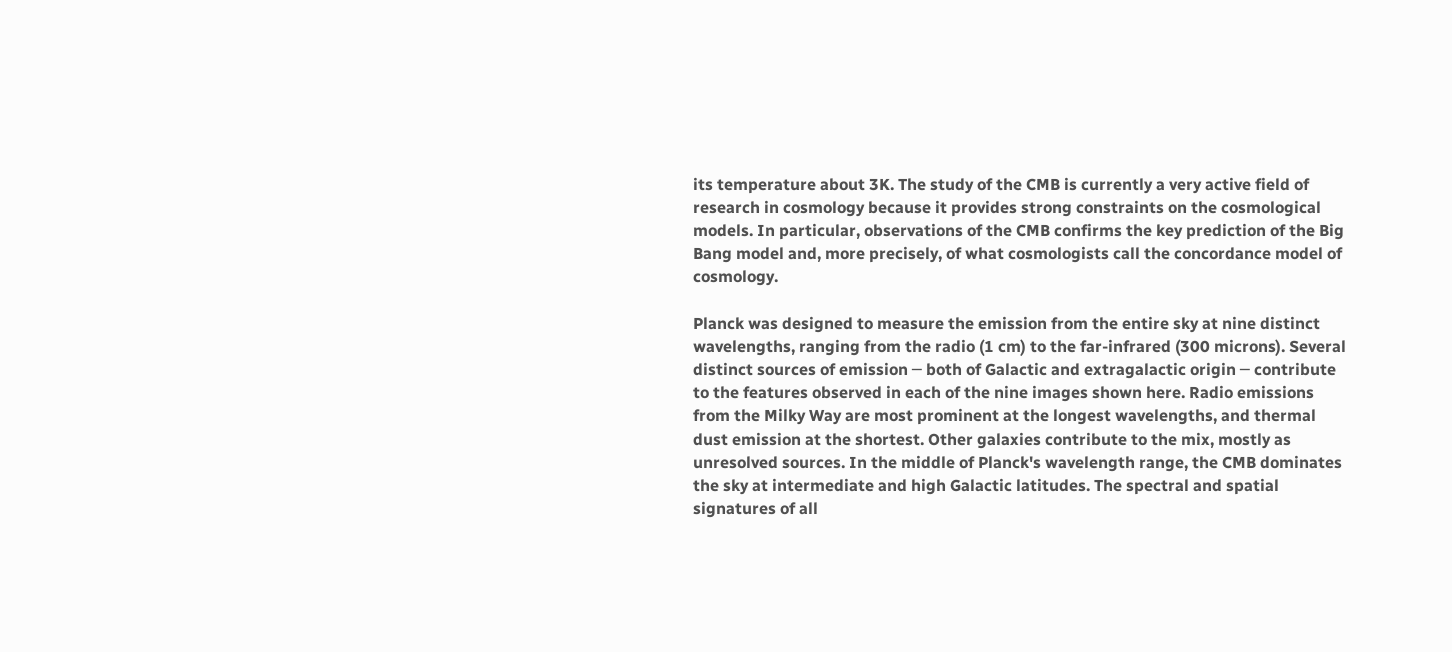its temperature about 3K. The study of the CMB is currently a very active field of research in cosmology because it provides strong constraints on the cosmological models. In particular, observations of the CMB confirms the key prediction of the Big Bang model and, more precisely, of what cosmologists call the concordance model of cosmology.

Planck was designed to measure the emission from the entire sky at nine distinct wavelengths, ranging from the radio (1 cm) to the far-infrared (300 microns). Several distinct sources of emission ─ both of Galactic and extragalactic origin ─ contribute to the features observed in each of the nine images shown here. Radio emissions from the Milky Way are most prominent at the longest wavelengths, and thermal dust emission at the shortest. Other galaxies contribute to the mix, mostly as unresolved sources. In the middle of Planck's wavelength range, the CMB dominates the sky at intermediate and high Galactic latitudes. The spectral and spatial signatures of all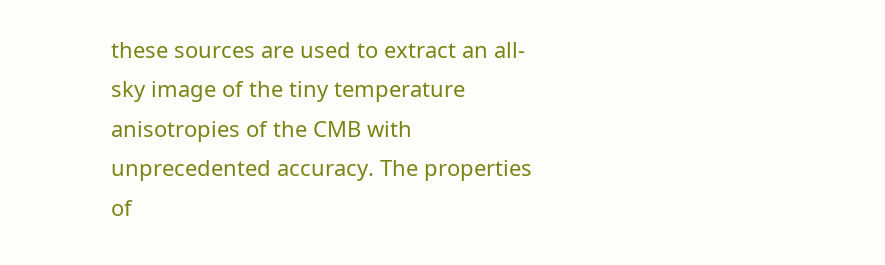these sources are used to extract an all-sky image of the tiny temperature anisotropies of the CMB with unprecedented accuracy. The properties of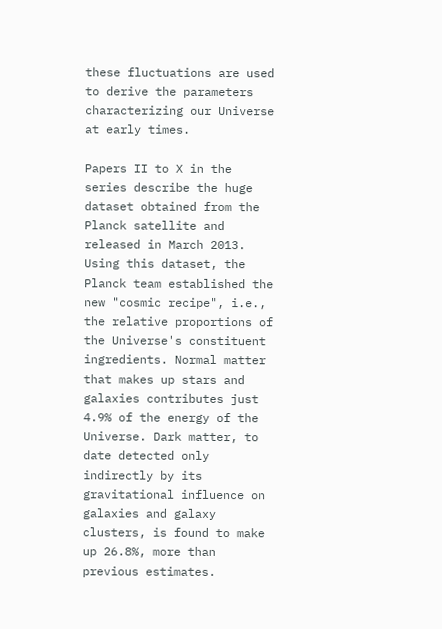these fluctuations are used to derive the parameters characterizing our Universe at early times.

Papers II to X in the series describe the huge dataset obtained from the Planck satellite and released in March 2013. Using this dataset, the Planck team established the new "cosmic recipe", i.e., the relative proportions of the Universe's constituent ingredients. Normal matter that makes up stars and galaxies contributes just 4.9% of the energy of the Universe. Dark matter, to date detected only indirectly by its gravitational influence on galaxies and galaxy clusters, is found to make up 26.8%, more than previous estimates.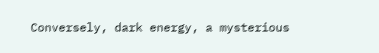Conversely, dark energy, a mysterious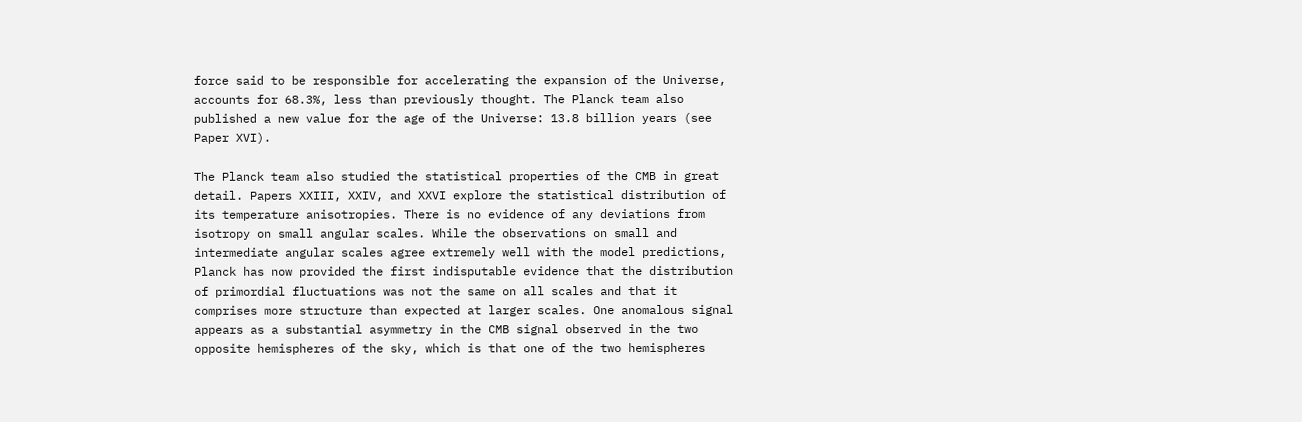force said to be responsible for accelerating the expansion of the Universe, accounts for 68.3%, less than previously thought. The Planck team also published a new value for the age of the Universe: 13.8 billion years (see Paper XVI).

The Planck team also studied the statistical properties of the CMB in great detail. Papers XXIII, XXIV, and XXVI explore the statistical distribution of its temperature anisotropies. There is no evidence of any deviations from isotropy on small angular scales. While the observations on small and intermediate angular scales agree extremely well with the model predictions, Planck has now provided the first indisputable evidence that the distribution of primordial fluctuations was not the same on all scales and that it comprises more structure than expected at larger scales. One anomalous signal appears as a substantial asymmetry in the CMB signal observed in the two opposite hemispheres of the sky, which is that one of the two hemispheres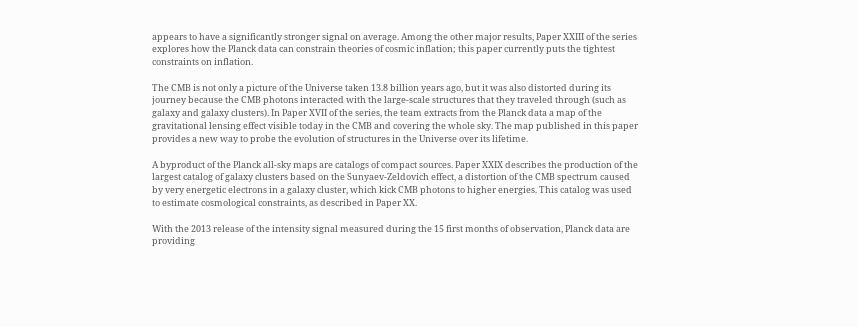appears to have a significantly stronger signal on average. Among the other major results, Paper XXIII of the series explores how the Planck data can constrain theories of cosmic inflation; this paper currently puts the tightest constraints on inflation.

The CMB is not only a picture of the Universe taken 13.8 billion years ago, but it was also distorted during its journey because the CMB photons interacted with the large-scale structures that they traveled through (such as galaxy and galaxy clusters). In Paper XVII of the series, the team extracts from the Planck data a map of the gravitational lensing effect visible today in the CMB and covering the whole sky. The map published in this paper provides a new way to probe the evolution of structures in the Universe over its lifetime.

A byproduct of the Planck all-sky maps are catalogs of compact sources. Paper XXIX describes the production of the largest catalog of galaxy clusters based on the Sunyaev-Zeldovich effect, a distortion of the CMB spectrum caused by very energetic electrons in a galaxy cluster, which kick CMB photons to higher energies. This catalog was used to estimate cosmological constraints, as described in Paper XX.

With the 2013 release of the intensity signal measured during the 15 first months of observation, Planck data are providing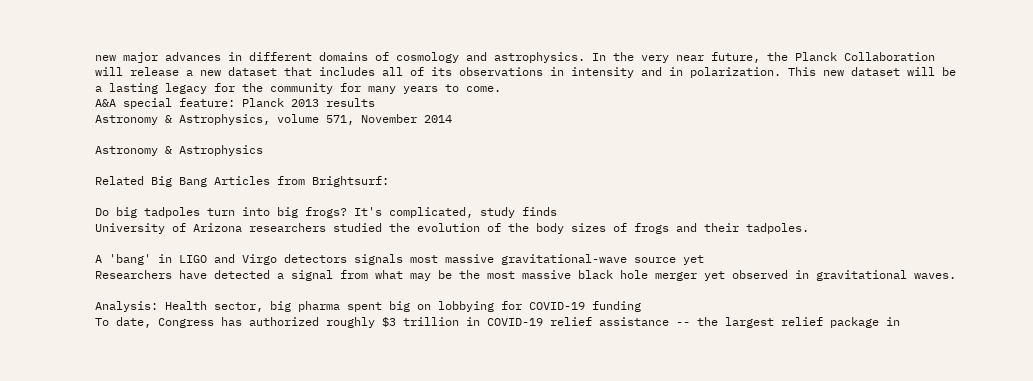new major advances in different domains of cosmology and astrophysics. In the very near future, the Planck Collaboration will release a new dataset that includes all of its observations in intensity and in polarization. This new dataset will be a lasting legacy for the community for many years to come.
A&A special feature: Planck 2013 results
Astronomy & Astrophysics, volume 571, November 2014

Astronomy & Astrophysics

Related Big Bang Articles from Brightsurf:

Do big tadpoles turn into big frogs? It's complicated, study finds
University of Arizona researchers studied the evolution of the body sizes of frogs and their tadpoles.

A 'bang' in LIGO and Virgo detectors signals most massive gravitational-wave source yet
Researchers have detected a signal from what may be the most massive black hole merger yet observed in gravitational waves.

Analysis: Health sector, big pharma spent big on lobbying for COVID-19 funding
To date, Congress has authorized roughly $3 trillion in COVID-19 relief assistance -- the largest relief package in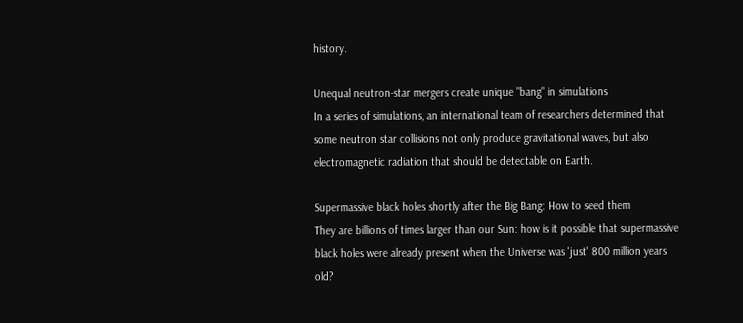history.

Unequal neutron-star mergers create unique "bang" in simulations
In a series of simulations, an international team of researchers determined that some neutron star collisions not only produce gravitational waves, but also electromagnetic radiation that should be detectable on Earth.

Supermassive black holes shortly after the Big Bang: How to seed them
They are billions of times larger than our Sun: how is it possible that supermassive black holes were already present when the Universe was 'just' 800 million years old?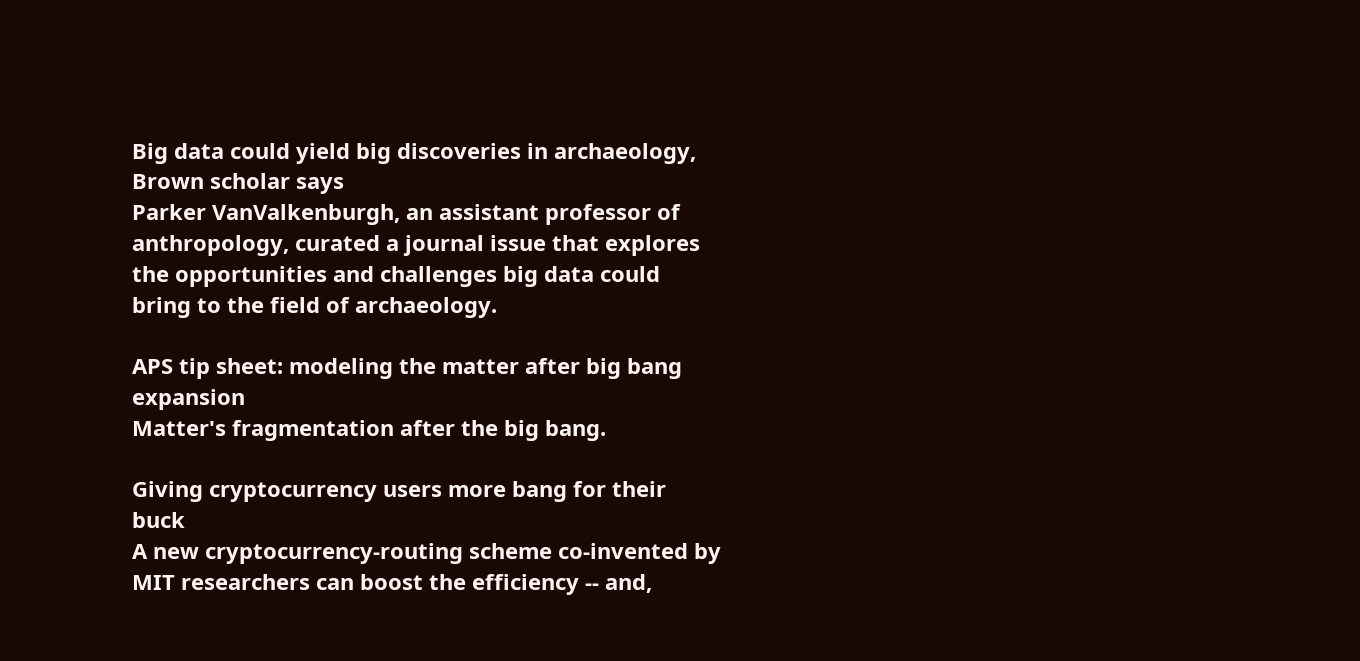Big data could yield big discoveries in archaeology, Brown scholar says
Parker VanValkenburgh, an assistant professor of anthropology, curated a journal issue that explores the opportunities and challenges big data could bring to the field of archaeology.

APS tip sheet: modeling the matter after big bang expansion
Matter's fragmentation after the big bang.

Giving cryptocurrency users more bang for their buck
A new cryptocurrency-routing scheme co-invented by MIT researchers can boost the efficiency -- and,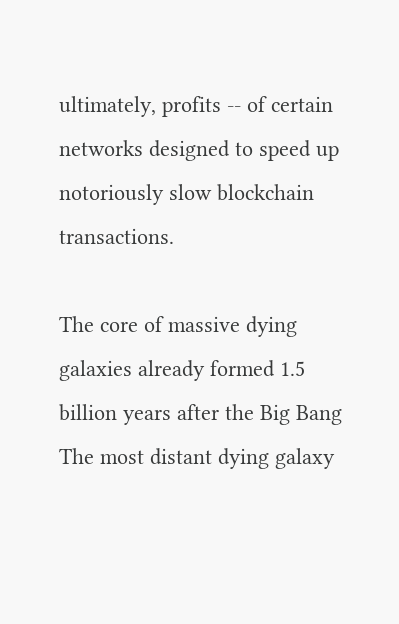ultimately, profits -- of certain networks designed to speed up notoriously slow blockchain transactions.

The core of massive dying galaxies already formed 1.5 billion years after the Big Bang
The most distant dying galaxy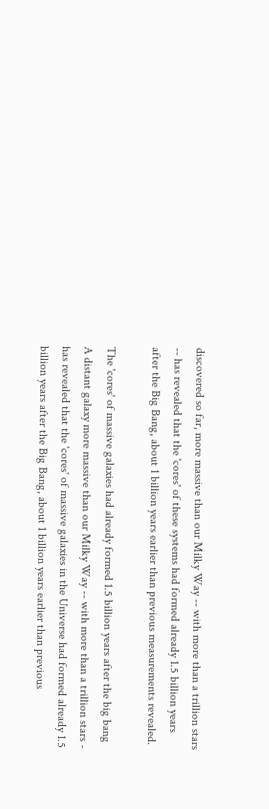discovered so far, more massive than our Milky Way -- with more than a trillion stars -- has revealed that the 'cores' of these systems had formed already 1.5 billion years after the Big Bang, about 1 billion years earlier than previous measurements revealed.

The 'cores' of massive galaxies had already formed 1.5 billion years after the big bang
A distant galaxy more massive than our Milky Way -- with more than a trillion stars - has revealed that the 'cores' of massive galaxies in the Universe had formed already 1.5 billion years after the Big Bang, about 1 billion years earlier than previous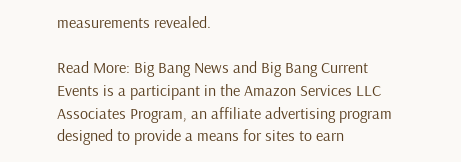measurements revealed.

Read More: Big Bang News and Big Bang Current Events is a participant in the Amazon Services LLC Associates Program, an affiliate advertising program designed to provide a means for sites to earn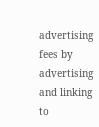advertising fees by advertising and linking to